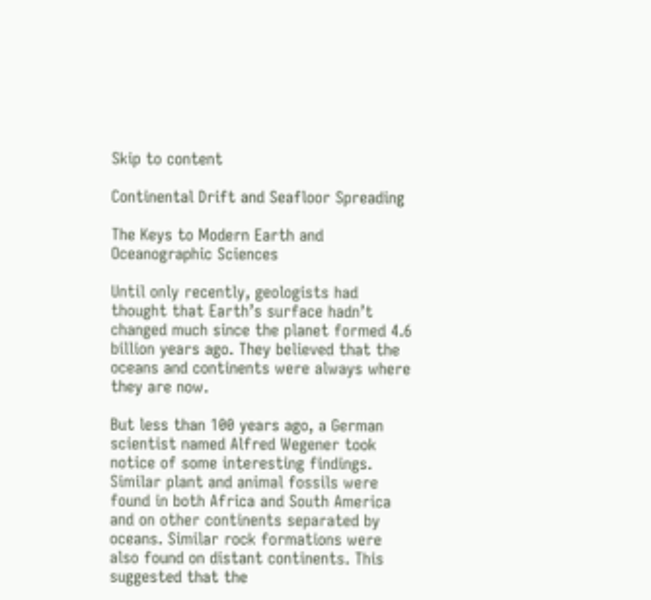Skip to content

Continental Drift and Seafloor Spreading

The Keys to Modern Earth and Oceanographic Sciences

Until only recently, geologists had thought that Earth’s surface hadn’t changed much since the planet formed 4.6 billion years ago. They believed that the oceans and continents were always where they are now.

But less than 100 years ago, a German scientist named Alfred Wegener took notice of some interesting findings. Similar plant and animal fossils were found in both Africa and South America and on other continents separated by oceans. Similar rock formations were also found on distant continents. This suggested that the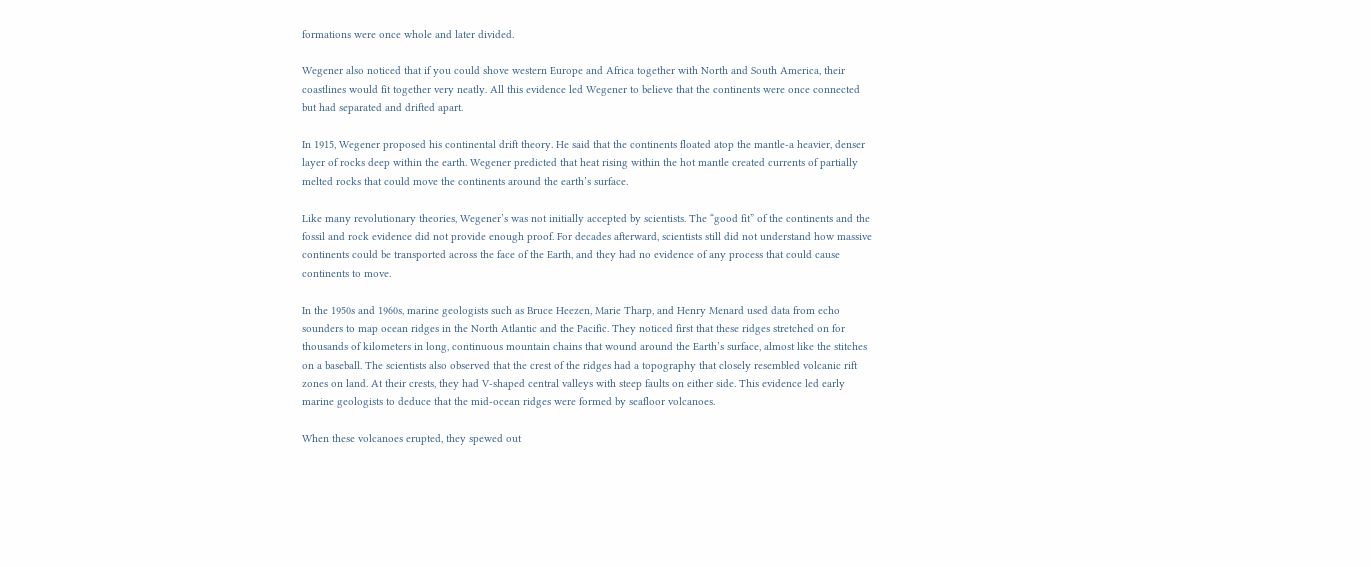formations were once whole and later divided.

Wegener also noticed that if you could shove western Europe and Africa together with North and South America, their coastlines would fit together very neatly. All this evidence led Wegener to believe that the continents were once connected but had separated and drifted apart.

In 1915, Wegener proposed his continental drift theory. He said that the continents floated atop the mantle-a heavier, denser layer of rocks deep within the earth. Wegener predicted that heat rising within the hot mantle created currents of partially melted rocks that could move the continents around the earth’s surface.

Like many revolutionary theories, Wegener’s was not initially accepted by scientists. The “good fit” of the continents and the fossil and rock evidence did not provide enough proof. For decades afterward, scientists still did not understand how massive continents could be transported across the face of the Earth, and they had no evidence of any process that could cause continents to move.

In the 1950s and 1960s, marine geologists such as Bruce Heezen, Marie Tharp, and Henry Menard used data from echo sounders to map ocean ridges in the North Atlantic and the Pacific. They noticed first that these ridges stretched on for thousands of kilometers in long, continuous mountain chains that wound around the Earth’s surface, almost like the stitches on a baseball. The scientists also observed that the crest of the ridges had a topography that closely resembled volcanic rift zones on land. At their crests, they had V-shaped central valleys with steep faults on either side. This evidence led early marine geologists to deduce that the mid-ocean ridges were formed by seafloor volcanoes.

When these volcanoes erupted, they spewed out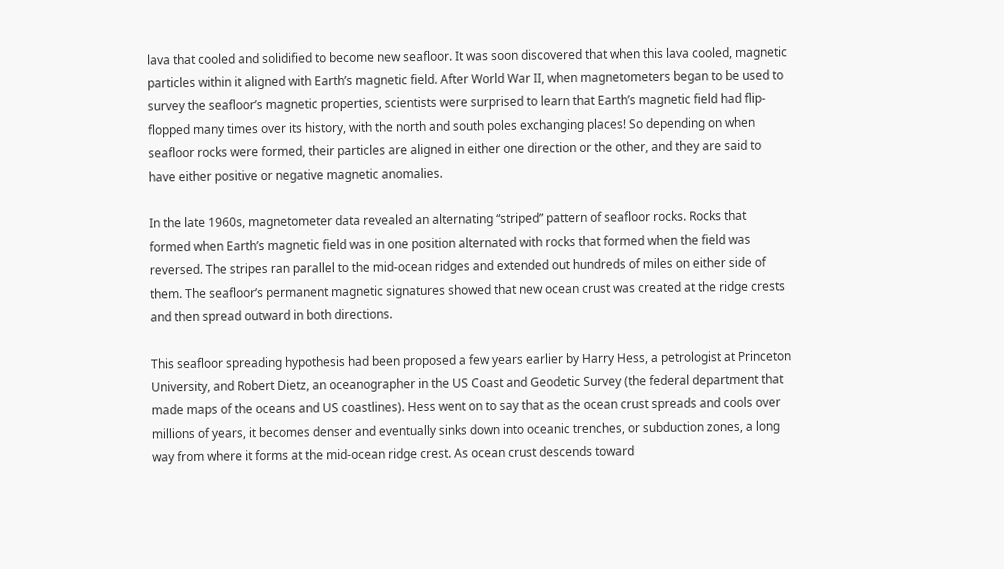lava that cooled and solidified to become new seafloor. It was soon discovered that when this lava cooled, magnetic particles within it aligned with Earth’s magnetic field. After World War II, when magnetometers began to be used to survey the seafloor’s magnetic properties, scientists were surprised to learn that Earth’s magnetic field had flip-flopped many times over its history, with the north and south poles exchanging places! So depending on when seafloor rocks were formed, their particles are aligned in either one direction or the other, and they are said to have either positive or negative magnetic anomalies.

In the late 1960s, magnetometer data revealed an alternating “striped” pattern of seafloor rocks. Rocks that formed when Earth’s magnetic field was in one position alternated with rocks that formed when the field was reversed. The stripes ran parallel to the mid-ocean ridges and extended out hundreds of miles on either side of them. The seafloor’s permanent magnetic signatures showed that new ocean crust was created at the ridge crests and then spread outward in both directions.

This seafloor spreading hypothesis had been proposed a few years earlier by Harry Hess, a petrologist at Princeton University, and Robert Dietz, an oceanographer in the US Coast and Geodetic Survey (the federal department that made maps of the oceans and US coastlines). Hess went on to say that as the ocean crust spreads and cools over millions of years, it becomes denser and eventually sinks down into oceanic trenches, or subduction zones, a long way from where it forms at the mid-ocean ridge crest. As ocean crust descends toward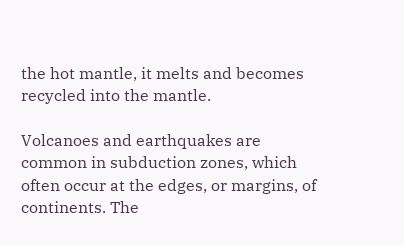the hot mantle, it melts and becomes recycled into the mantle.

Volcanoes and earthquakes are common in subduction zones, which often occur at the edges, or margins, of continents. The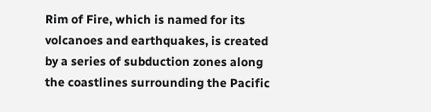Rim of Fire, which is named for its volcanoes and earthquakes, is created by a series of subduction zones along the coastlines surrounding the Pacific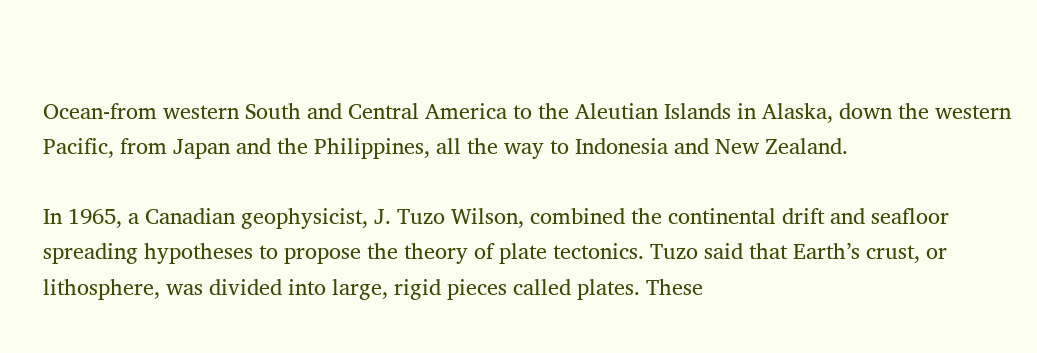Ocean-from western South and Central America to the Aleutian Islands in Alaska, down the western Pacific, from Japan and the Philippines, all the way to Indonesia and New Zealand.

In 1965, a Canadian geophysicist, J. Tuzo Wilson, combined the continental drift and seafloor spreading hypotheses to propose the theory of plate tectonics. Tuzo said that Earth’s crust, or lithosphere, was divided into large, rigid pieces called plates. These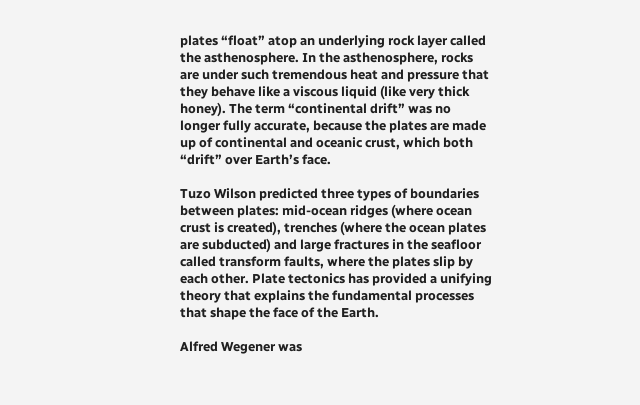plates “float” atop an underlying rock layer called the asthenosphere. In the asthenosphere, rocks are under such tremendous heat and pressure that they behave like a viscous liquid (like very thick honey). The term “continental drift” was no longer fully accurate, because the plates are made up of continental and oceanic crust, which both “drift” over Earth’s face.

Tuzo Wilson predicted three types of boundaries between plates: mid-ocean ridges (where ocean crust is created), trenches (where the ocean plates are subducted) and large fractures in the seafloor called transform faults, where the plates slip by each other. Plate tectonics has provided a unifying theory that explains the fundamental processes that shape the face of the Earth.

Alfred Wegener was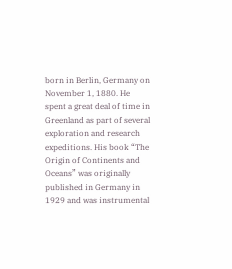born in Berlin, Germany on November 1, 1880. He spent a great deal of time in Greenland as part of several exploration and research expeditions. His book “The Origin of Continents and Oceans” was originally published in Germany in 1929 and was instrumental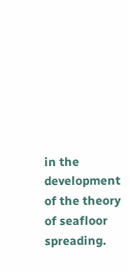in the development of the theory of seafloor spreading.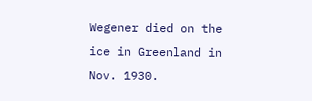Wegener died on the ice in Greenland in Nov. 1930.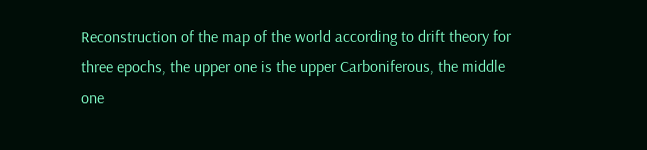Reconstruction of the map of the world according to drift theory for three epochs, the upper one is the upper Carboniferous, the middle one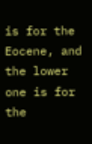is for the Eocene, and the lower one is for the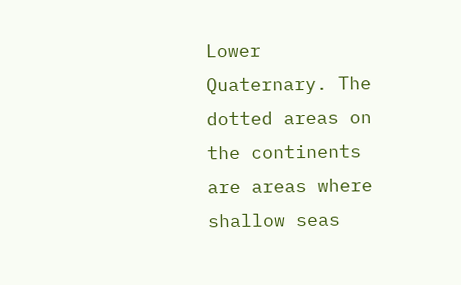Lower Quaternary. The dotted areas on the continents are areas where shallow seas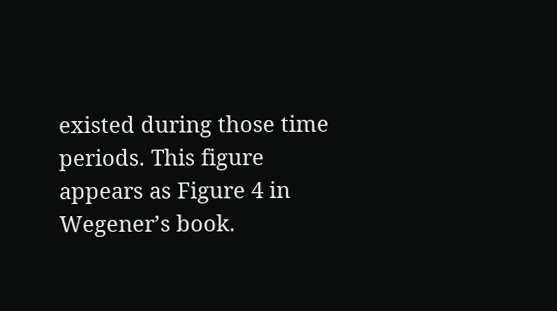existed during those time periods. This figure appears as Figure 4 in Wegener’s book.